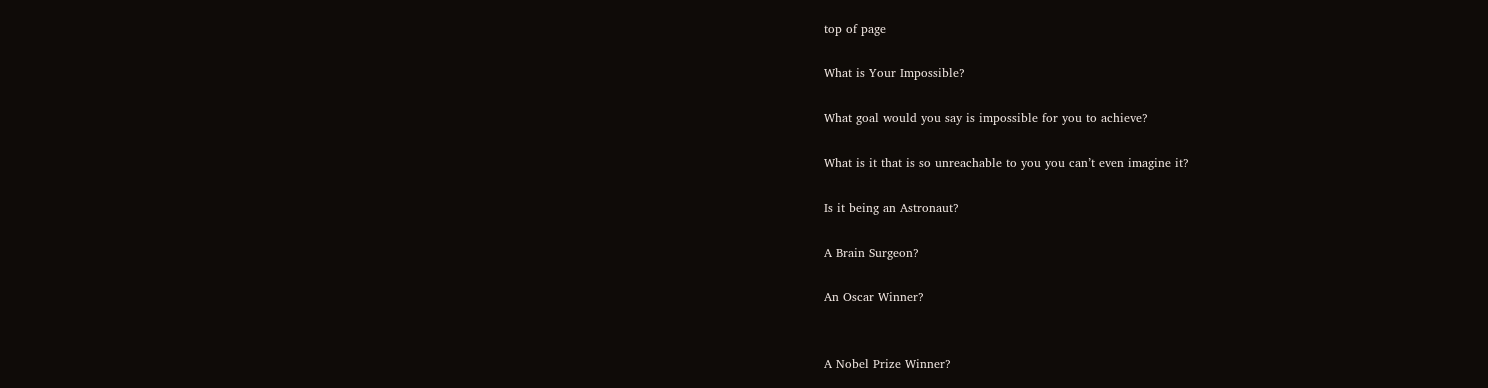top of page

What is Your Impossible?

What goal would you say is impossible for you to achieve?

What is it that is so unreachable to you you can’t even imagine it?

Is it being an Astronaut?

A Brain Surgeon?

An Oscar Winner?


A Nobel Prize Winner?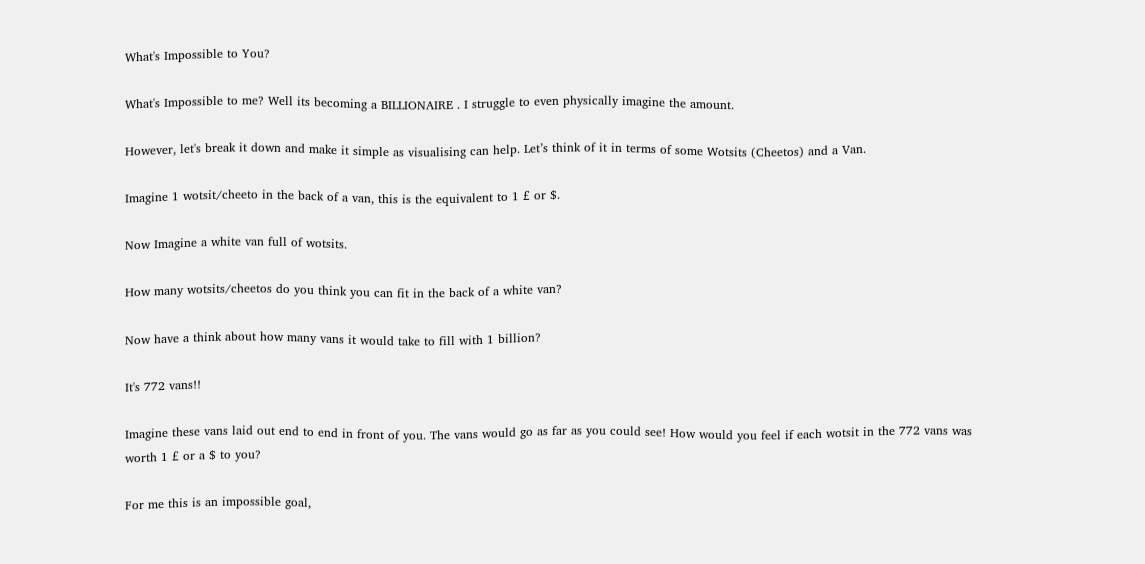What's Impossible to You?

What's Impossible to me? Well its becoming a BILLIONAIRE . I struggle to even physically imagine the amount.

However, let's break it down and make it simple as visualising can help. Let’s think of it in terms of some Wotsits (Cheetos) and a Van.

Imagine 1 wotsit/cheeto in the back of a van, this is the equivalent to 1 £ or $.

Now Imagine a white van full of wotsits.

How many wotsits/cheetos do you think you can fit in the back of a white van?

Now have a think about how many vans it would take to fill with 1 billion?

It's 772 vans!!

Imagine these vans laid out end to end in front of you. The vans would go as far as you could see! How would you feel if each wotsit in the 772 vans was worth 1 £ or a $ to you?

For me this is an impossible goal,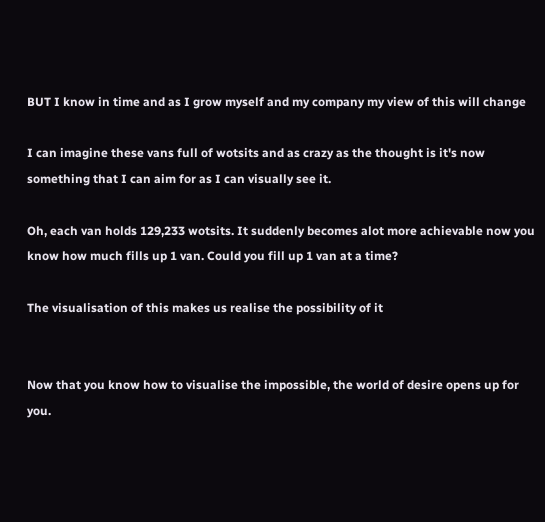BUT I know in time and as I grow myself and my company my view of this will change

I can imagine these vans full of wotsits and as crazy as the thought is it's now something that I can aim for as I can visually see it.

Oh, each van holds 129,233 wotsits. It suddenly becomes alot more achievable now you know how much fills up 1 van. Could you fill up 1 van at a time?

The visualisation of this makes us realise the possibility of it


Now that you know how to visualise the impossible, the world of desire opens up for you.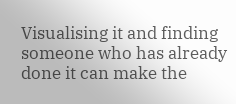Visualising it and finding someone who has already done it can make the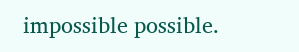impossible possible.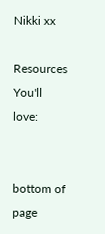Nikki xx

Resources You'll love:


bottom of page